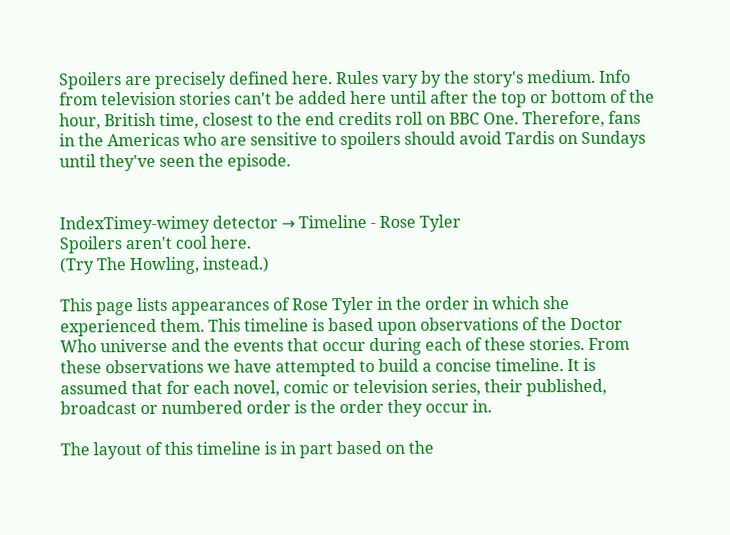Spoilers are precisely defined here. Rules vary by the story's medium. Info from television stories can't be added here until after the top or bottom of the hour, British time, closest to the end credits roll on BBC One. Therefore, fans in the Americas who are sensitive to spoilers should avoid Tardis on Sundays until they've seen the episode.


IndexTimey-wimey detector → Timeline - Rose Tyler
Spoilers aren't cool here.
(Try The Howling, instead.)

This page lists appearances of Rose Tyler in the order in which she experienced them. This timeline is based upon observations of the Doctor Who universe and the events that occur during each of these stories. From these observations we have attempted to build a concise timeline. It is assumed that for each novel, comic or television series, their published, broadcast or numbered order is the order they occur in.

The layout of this timeline is in part based on the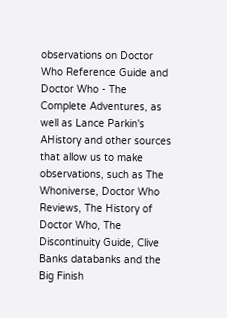observations on Doctor Who Reference Guide and Doctor Who - The Complete Adventures, as well as Lance Parkin's AHistory and other sources that allow us to make observations, such as The Whoniverse, Doctor Who Reviews, The History of Doctor Who, The Discontinuity Guide, Clive Banks databanks and the Big Finish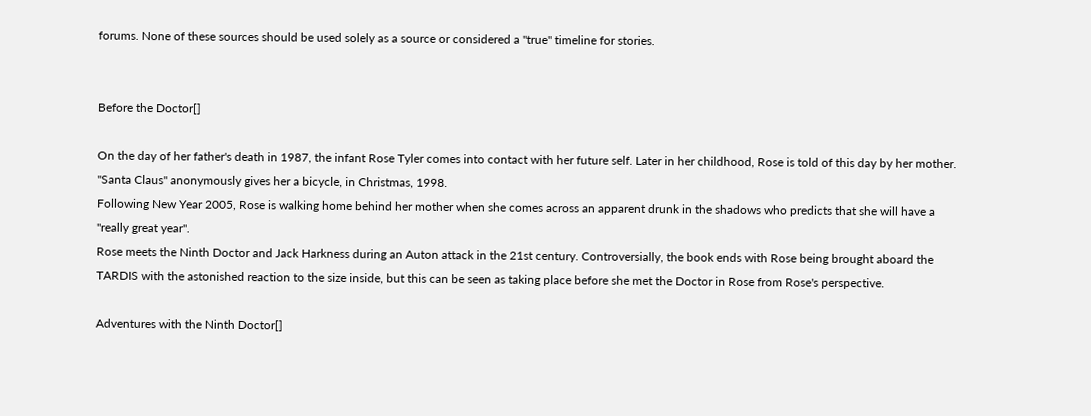forums. None of these sources should be used solely as a source or considered a "true" timeline for stories.


Before the Doctor[]

On the day of her father's death in 1987, the infant Rose Tyler comes into contact with her future self. Later in her childhood, Rose is told of this day by her mother.
"Santa Claus" anonymously gives her a bicycle, in Christmas, 1998.
Following New Year 2005, Rose is walking home behind her mother when she comes across an apparent drunk in the shadows who predicts that she will have a "really great year".
Rose meets the Ninth Doctor and Jack Harkness during an Auton attack in the 21st century. Controversially, the book ends with Rose being brought aboard the TARDIS with the astonished reaction to the size inside, but this can be seen as taking place before she met the Doctor in Rose from Rose's perspective.

Adventures with the Ninth Doctor[]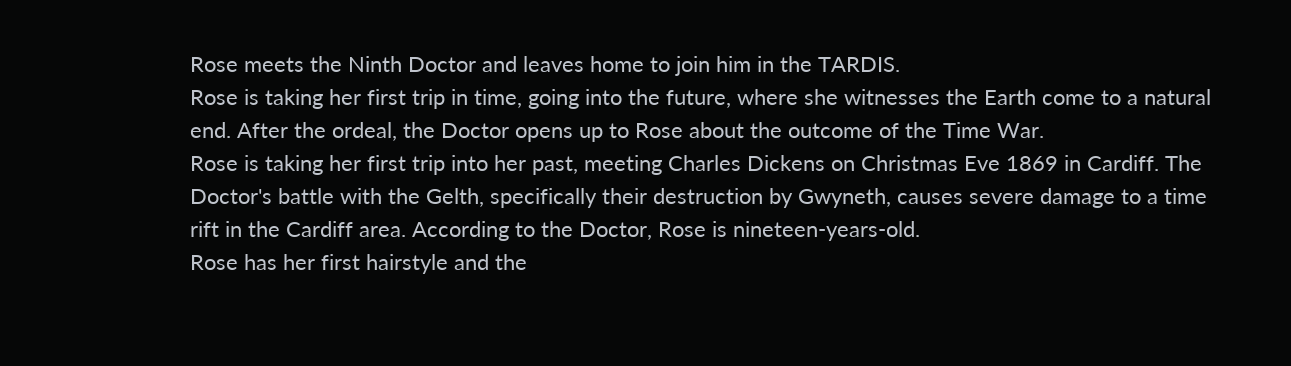Rose meets the Ninth Doctor and leaves home to join him in the TARDIS.
Rose is taking her first trip in time, going into the future, where she witnesses the Earth come to a natural end. After the ordeal, the Doctor opens up to Rose about the outcome of the Time War.
Rose is taking her first trip into her past, meeting Charles Dickens on Christmas Eve 1869 in Cardiff. The Doctor's battle with the Gelth, specifically their destruction by Gwyneth, causes severe damage to a time rift in the Cardiff area. According to the Doctor, Rose is nineteen-years-old.
Rose has her first hairstyle and the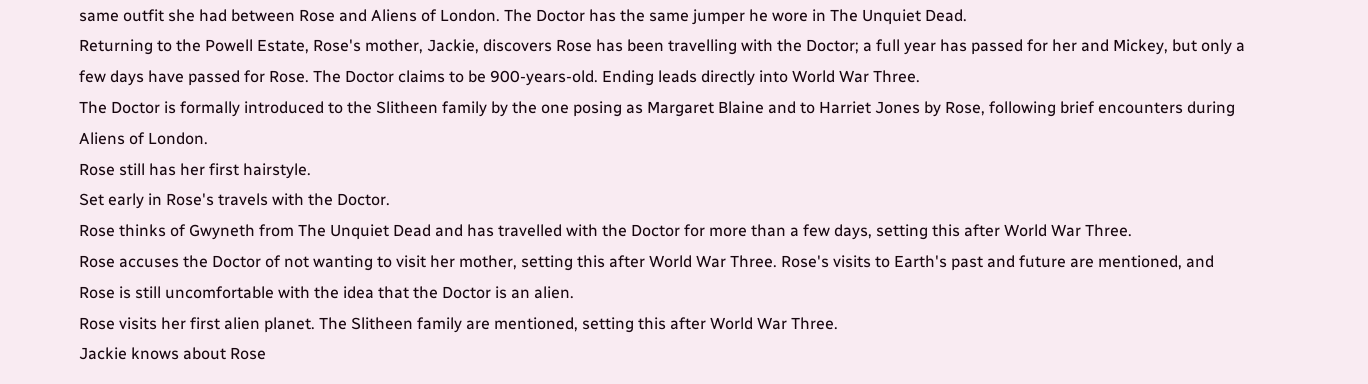same outfit she had between Rose and Aliens of London. The Doctor has the same jumper he wore in The Unquiet Dead.
Returning to the Powell Estate, Rose's mother, Jackie, discovers Rose has been travelling with the Doctor; a full year has passed for her and Mickey, but only a few days have passed for Rose. The Doctor claims to be 900-years-old. Ending leads directly into World War Three.
The Doctor is formally introduced to the Slitheen family by the one posing as Margaret Blaine and to Harriet Jones by Rose, following brief encounters during Aliens of London.
Rose still has her first hairstyle.
Set early in Rose's travels with the Doctor.
Rose thinks of Gwyneth from The Unquiet Dead and has travelled with the Doctor for more than a few days, setting this after World War Three.
Rose accuses the Doctor of not wanting to visit her mother, setting this after World War Three. Rose's visits to Earth's past and future are mentioned, and Rose is still uncomfortable with the idea that the Doctor is an alien.
Rose visits her first alien planet. The Slitheen family are mentioned, setting this after World War Three.
Jackie knows about Rose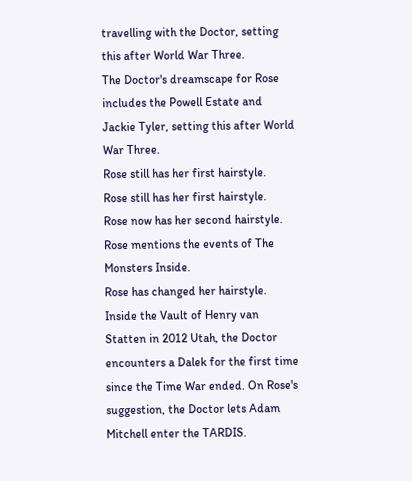travelling with the Doctor, setting this after World War Three.
The Doctor's dreamscape for Rose includes the Powell Estate and Jackie Tyler, setting this after World War Three.
Rose still has her first hairstyle.
Rose still has her first hairstyle.
Rose now has her second hairstyle.
Rose mentions the events of The Monsters Inside.
Rose has changed her hairstyle. Inside the Vault of Henry van Statten in 2012 Utah, the Doctor encounters a Dalek for the first time since the Time War ended. On Rose's suggestion, the Doctor lets Adam Mitchell enter the TARDIS.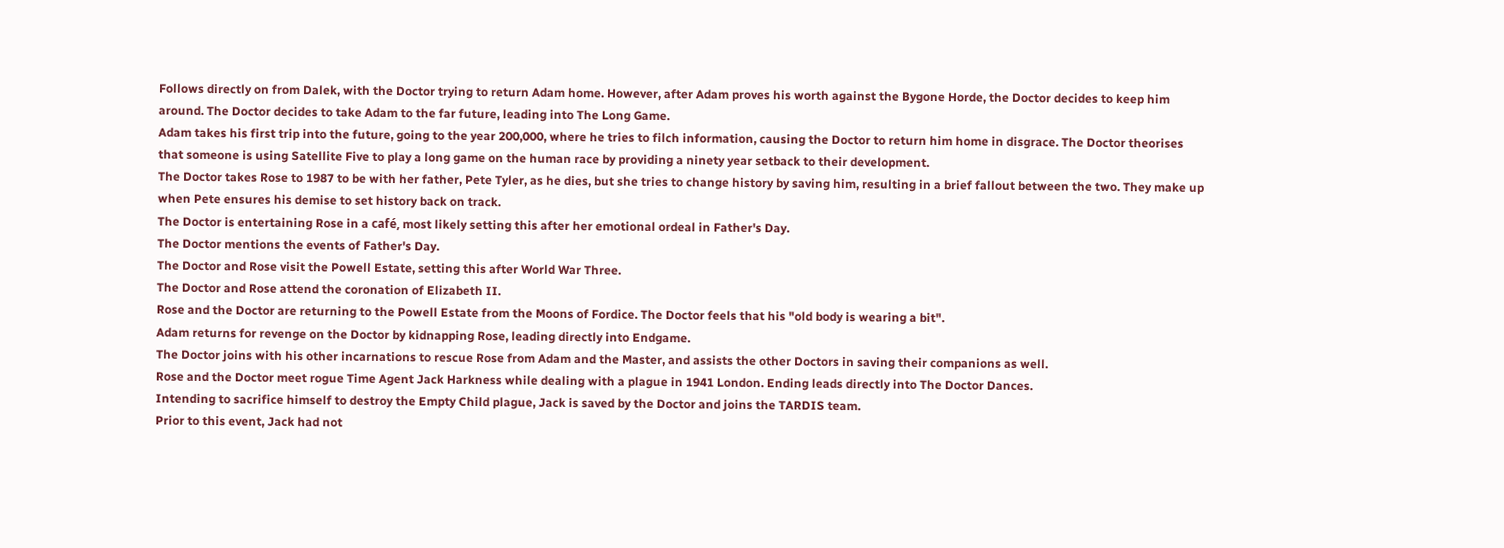Follows directly on from Dalek, with the Doctor trying to return Adam home. However, after Adam proves his worth against the Bygone Horde, the Doctor decides to keep him around. The Doctor decides to take Adam to the far future, leading into The Long Game.
Adam takes his first trip into the future, going to the year 200,000, where he tries to filch information, causing the Doctor to return him home in disgrace. The Doctor theorises that someone is using Satellite Five to play a long game on the human race by providing a ninety year setback to their development.
The Doctor takes Rose to 1987 to be with her father, Pete Tyler, as he dies, but she tries to change history by saving him, resulting in a brief fallout between the two. They make up when Pete ensures his demise to set history back on track.
The Doctor is entertaining Rose in a café, most likely setting this after her emotional ordeal in Father's Day.
The Doctor mentions the events of Father's Day.
The Doctor and Rose visit the Powell Estate, setting this after World War Three.
The Doctor and Rose attend the coronation of Elizabeth II.
Rose and the Doctor are returning to the Powell Estate from the Moons of Fordice. The Doctor feels that his "old body is wearing a bit".
Adam returns for revenge on the Doctor by kidnapping Rose, leading directly into Endgame.
The Doctor joins with his other incarnations to rescue Rose from Adam and the Master, and assists the other Doctors in saving their companions as well.
Rose and the Doctor meet rogue Time Agent Jack Harkness while dealing with a plague in 1941 London. Ending leads directly into The Doctor Dances.
Intending to sacrifice himself to destroy the Empty Child plague, Jack is saved by the Doctor and joins the TARDIS team.
Prior to this event, Jack had not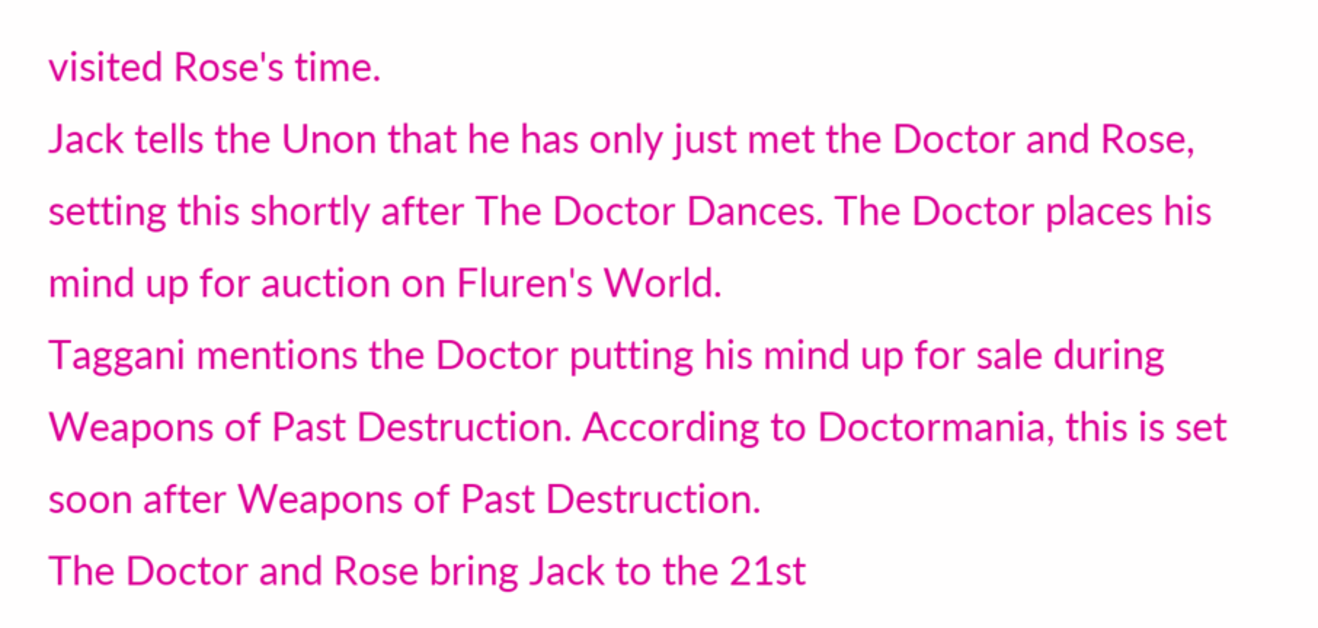visited Rose's time.
Jack tells the Unon that he has only just met the Doctor and Rose, setting this shortly after The Doctor Dances. The Doctor places his mind up for auction on Fluren's World.
Taggani mentions the Doctor putting his mind up for sale during Weapons of Past Destruction. According to Doctormania, this is set soon after Weapons of Past Destruction.
The Doctor and Rose bring Jack to the 21st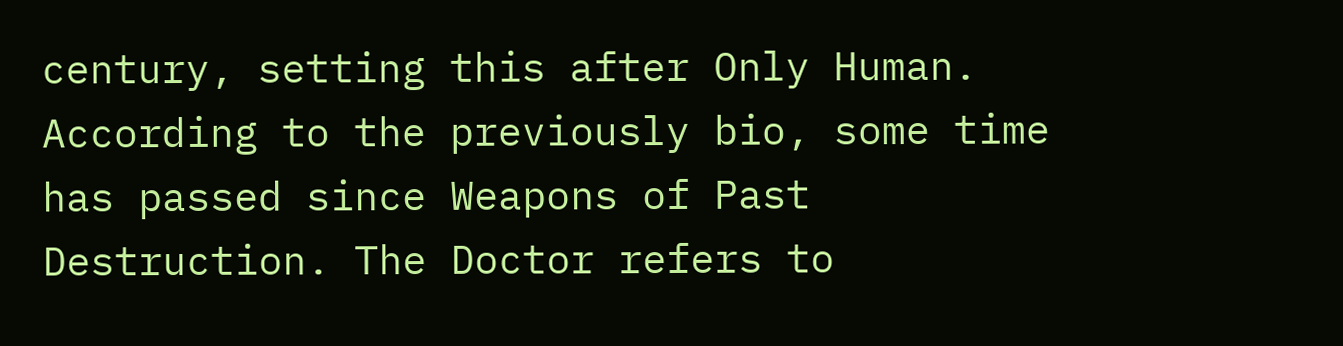century, setting this after Only Human.
According to the previously bio, some time has passed since Weapons of Past Destruction. The Doctor refers to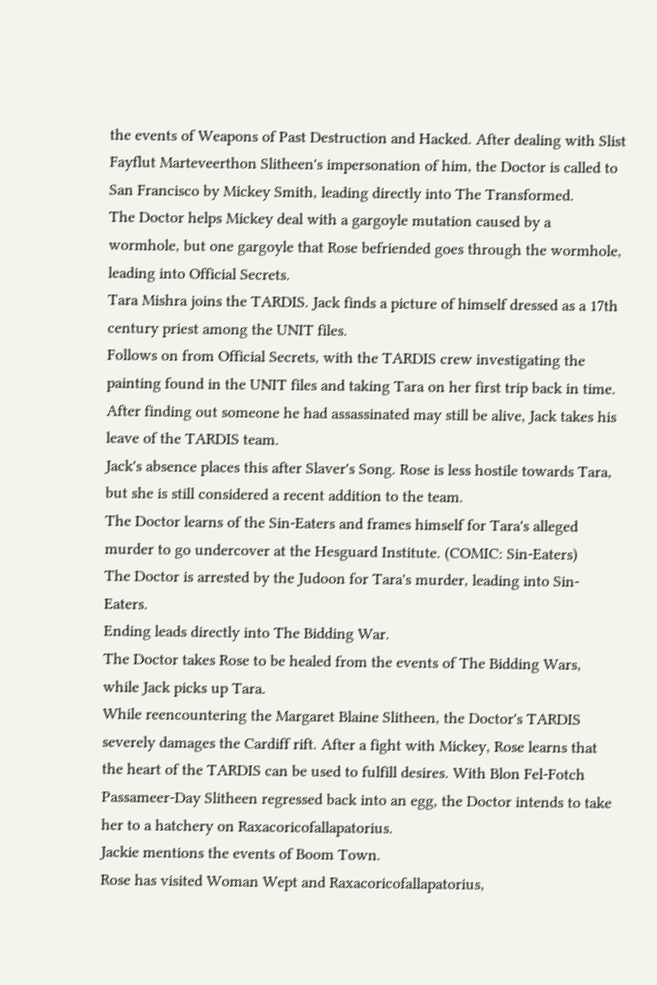the events of Weapons of Past Destruction and Hacked. After dealing with Slist Fayflut Marteveerthon Slitheen's impersonation of him, the Doctor is called to San Francisco by Mickey Smith, leading directly into The Transformed.
The Doctor helps Mickey deal with a gargoyle mutation caused by a wormhole, but one gargoyle that Rose befriended goes through the wormhole, leading into Official Secrets.
Tara Mishra joins the TARDIS. Jack finds a picture of himself dressed as a 17th century priest among the UNIT files.
Follows on from Official Secrets, with the TARDIS crew investigating the painting found in the UNIT files and taking Tara on her first trip back in time. After finding out someone he had assassinated may still be alive, Jack takes his leave of the TARDIS team.
Jack's absence places this after Slaver's Song. Rose is less hostile towards Tara, but she is still considered a recent addition to the team.
The Doctor learns of the Sin-Eaters and frames himself for Tara's alleged murder to go undercover at the Hesguard Institute. (COMIC: Sin-Eaters)
The Doctor is arrested by the Judoon for Tara's murder, leading into Sin-Eaters.
Ending leads directly into The Bidding War.
The Doctor takes Rose to be healed from the events of The Bidding Wars, while Jack picks up Tara.
While reencountering the Margaret Blaine Slitheen, the Doctor's TARDIS severely damages the Cardiff rift. After a fight with Mickey, Rose learns that the heart of the TARDIS can be used to fulfill desires. With Blon Fel-Fotch Passameer-Day Slitheen regressed back into an egg, the Doctor intends to take her to a hatchery on Raxacoricofallapatorius.
Jackie mentions the events of Boom Town.
Rose has visited Woman Wept and Raxacoricofallapatorius,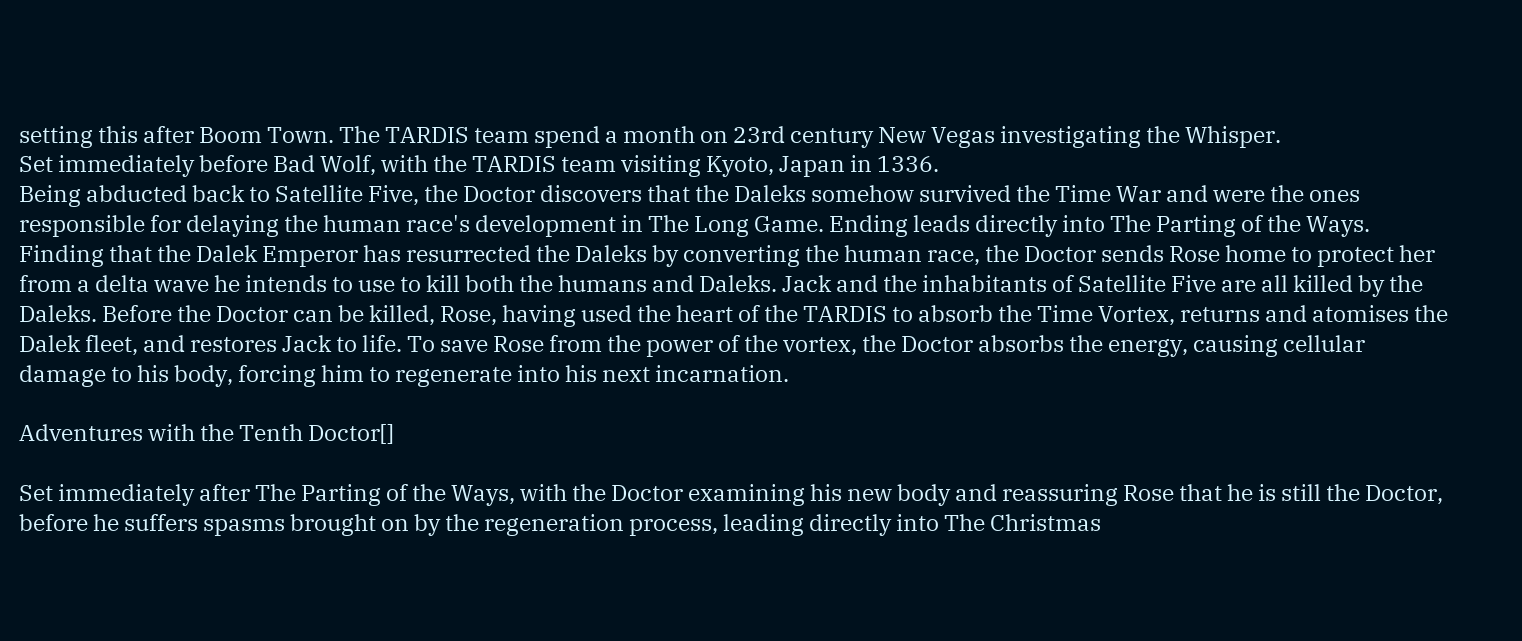setting this after Boom Town. The TARDIS team spend a month on 23rd century New Vegas investigating the Whisper.
Set immediately before Bad Wolf, with the TARDIS team visiting Kyoto, Japan in 1336.
Being abducted back to Satellite Five, the Doctor discovers that the Daleks somehow survived the Time War and were the ones responsible for delaying the human race's development in The Long Game. Ending leads directly into The Parting of the Ways.
Finding that the Dalek Emperor has resurrected the Daleks by converting the human race, the Doctor sends Rose home to protect her from a delta wave he intends to use to kill both the humans and Daleks. Jack and the inhabitants of Satellite Five are all killed by the Daleks. Before the Doctor can be killed, Rose, having used the heart of the TARDIS to absorb the Time Vortex, returns and atomises the Dalek fleet, and restores Jack to life. To save Rose from the power of the vortex, the Doctor absorbs the energy, causing cellular damage to his body, forcing him to regenerate into his next incarnation.

Adventures with the Tenth Doctor[]

Set immediately after The Parting of the Ways, with the Doctor examining his new body and reassuring Rose that he is still the Doctor, before he suffers spasms brought on by the regeneration process, leading directly into The Christmas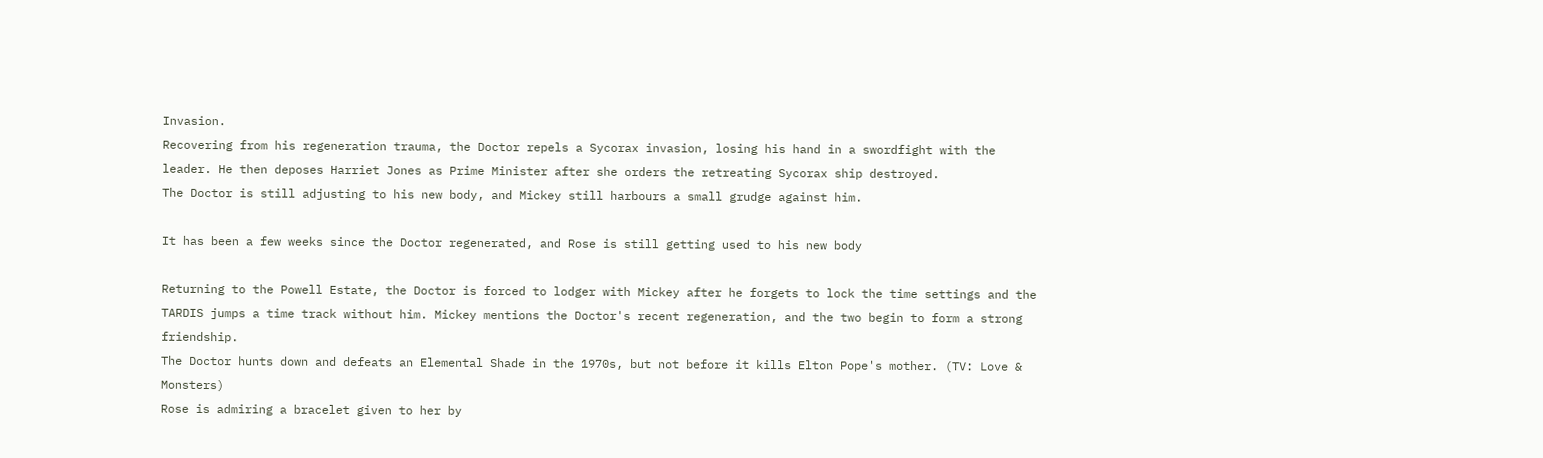Invasion.
Recovering from his regeneration trauma, the Doctor repels a Sycorax invasion, losing his hand in a swordfight with the leader. He then deposes Harriet Jones as Prime Minister after she orders the retreating Sycorax ship destroyed.
The Doctor is still adjusting to his new body, and Mickey still harbours a small grudge against him.

It has been a few weeks since the Doctor regenerated, and Rose is still getting used to his new body

Returning to the Powell Estate, the Doctor is forced to lodger with Mickey after he forgets to lock the time settings and the TARDIS jumps a time track without him. Mickey mentions the Doctor's recent regeneration, and the two begin to form a strong friendship.
The Doctor hunts down and defeats an Elemental Shade in the 1970s, but not before it kills Elton Pope's mother. (TV: Love & Monsters)
Rose is admiring a bracelet given to her by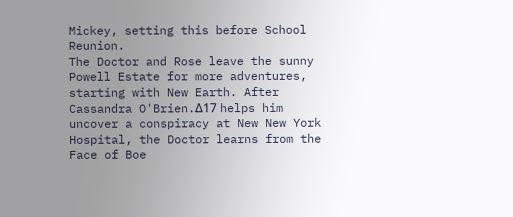Mickey, setting this before School Reunion.
The Doctor and Rose leave the sunny Powell Estate for more adventures, starting with New Earth. After Cassandra O'Brien.Δ17 helps him uncover a conspiracy at New New York Hospital, the Doctor learns from the Face of Boe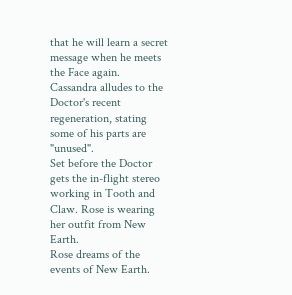that he will learn a secret message when he meets the Face again. Cassandra alludes to the Doctor's recent regeneration, stating some of his parts are "unused".
Set before the Doctor gets the in-flight stereo working in Tooth and Claw. Rose is wearing her outfit from New Earth.
Rose dreams of the events of New Earth.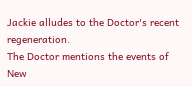Jackie alludes to the Doctor's recent regeneration.
The Doctor mentions the events of New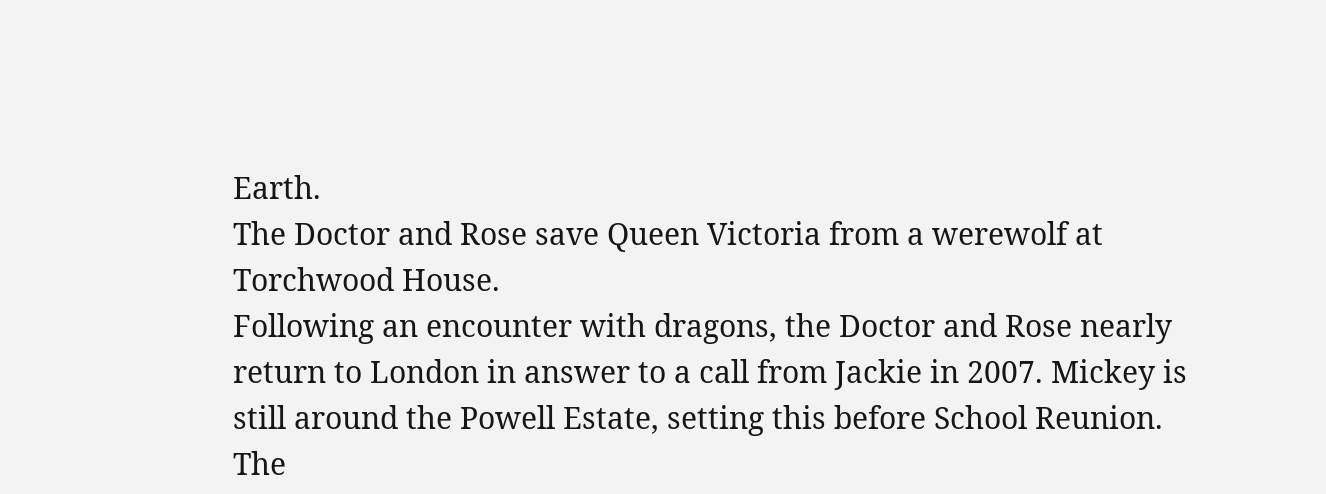Earth.
The Doctor and Rose save Queen Victoria from a werewolf at Torchwood House.
Following an encounter with dragons, the Doctor and Rose nearly return to London in answer to a call from Jackie in 2007. Mickey is still around the Powell Estate, setting this before School Reunion.
The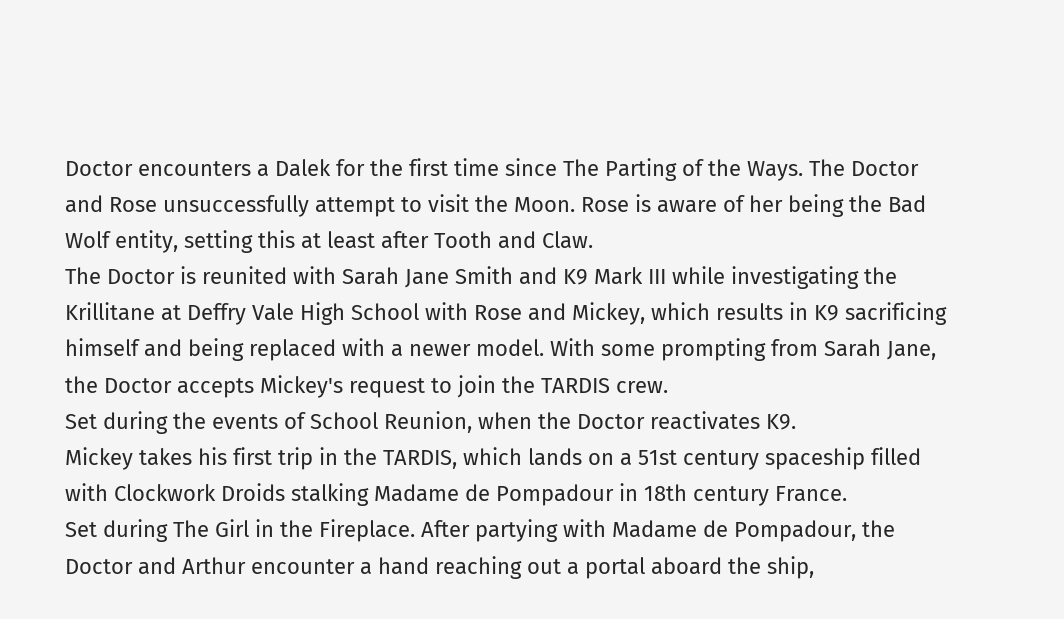Doctor encounters a Dalek for the first time since The Parting of the Ways. The Doctor and Rose unsuccessfully attempt to visit the Moon. Rose is aware of her being the Bad Wolf entity, setting this at least after Tooth and Claw.
The Doctor is reunited with Sarah Jane Smith and K9 Mark III while investigating the Krillitane at Deffry Vale High School with Rose and Mickey, which results in K9 sacrificing himself and being replaced with a newer model. With some prompting from Sarah Jane, the Doctor accepts Mickey's request to join the TARDIS crew.
Set during the events of School Reunion, when the Doctor reactivates K9.
Mickey takes his first trip in the TARDIS, which lands on a 51st century spaceship filled with Clockwork Droids stalking Madame de Pompadour in 18th century France.
Set during The Girl in the Fireplace. After partying with Madame de Pompadour, the Doctor and Arthur encounter a hand reaching out a portal aboard the ship,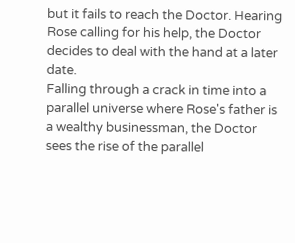but it fails to reach the Doctor. Hearing Rose calling for his help, the Doctor decides to deal with the hand at a later date.
Falling through a crack in time into a parallel universe where Rose's father is a wealthy businessman, the Doctor sees the rise of the parallel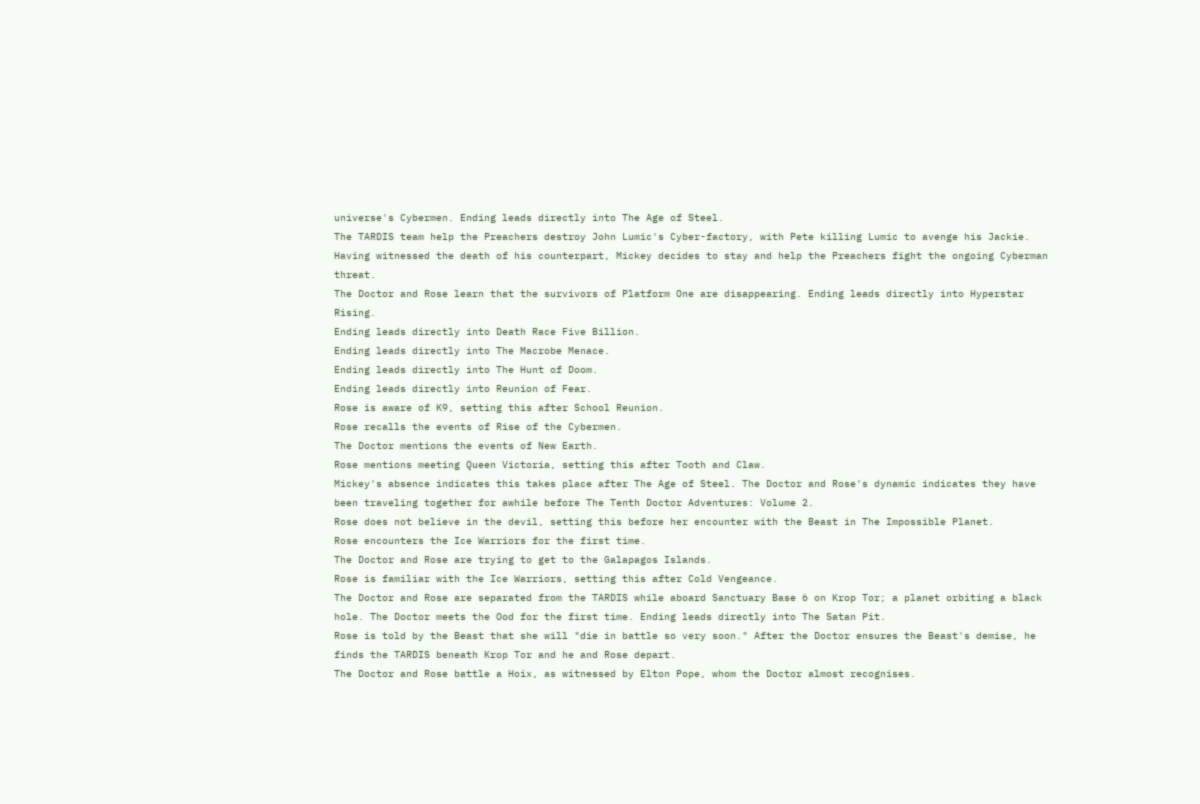universe's Cybermen. Ending leads directly into The Age of Steel.
The TARDIS team help the Preachers destroy John Lumic's Cyber-factory, with Pete killing Lumic to avenge his Jackie. Having witnessed the death of his counterpart, Mickey decides to stay and help the Preachers fight the ongoing Cyberman threat.
The Doctor and Rose learn that the survivors of Platform One are disappearing. Ending leads directly into Hyperstar Rising.
Ending leads directly into Death Race Five Billion.
Ending leads directly into The Macrobe Menace.
Ending leads directly into The Hunt of Doom.
Ending leads directly into Reunion of Fear.
Rose is aware of K9, setting this after School Reunion.
Rose recalls the events of Rise of the Cybermen.
The Doctor mentions the events of New Earth.
Rose mentions meeting Queen Victoria, setting this after Tooth and Claw.
Mickey's absence indicates this takes place after The Age of Steel. The Doctor and Rose's dynamic indicates they have been traveling together for awhile before The Tenth Doctor Adventures: Volume 2.
Rose does not believe in the devil, setting this before her encounter with the Beast in The Impossible Planet.
Rose encounters the Ice Warriors for the first time.
The Doctor and Rose are trying to get to the Galapagos Islands.
Rose is familiar with the Ice Warriors, setting this after Cold Vengeance.
The Doctor and Rose are separated from the TARDIS while aboard Sanctuary Base 6 on Krop Tor; a planet orbiting a black hole. The Doctor meets the Ood for the first time. Ending leads directly into The Satan Pit.
Rose is told by the Beast that she will "die in battle so very soon." After the Doctor ensures the Beast's demise, he finds the TARDIS beneath Krop Tor and he and Rose depart.
The Doctor and Rose battle a Hoix, as witnessed by Elton Pope, whom the Doctor almost recognises.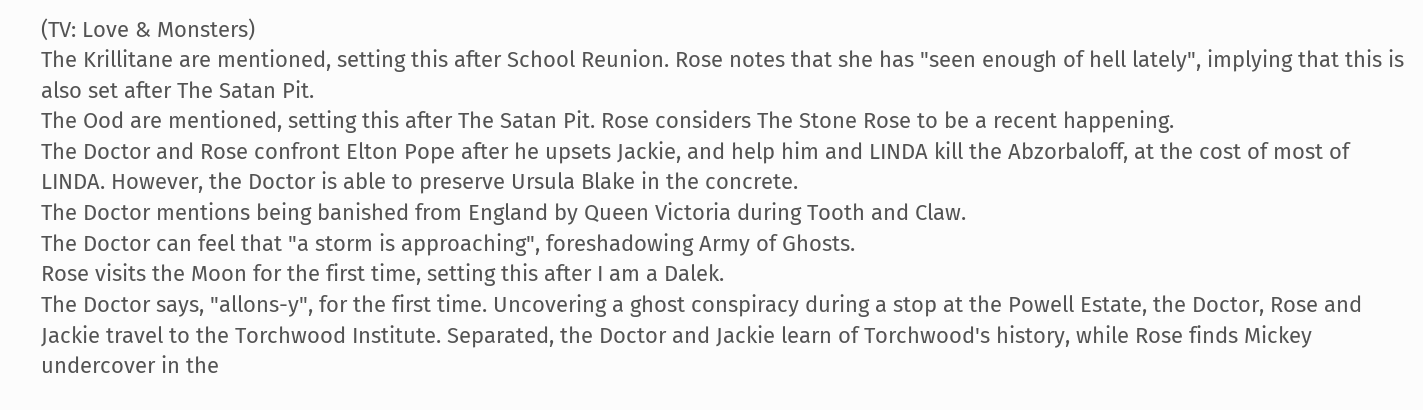(TV: Love & Monsters)
The Krillitane are mentioned, setting this after School Reunion. Rose notes that she has "seen enough of hell lately", implying that this is also set after The Satan Pit.
The Ood are mentioned, setting this after The Satan Pit. Rose considers The Stone Rose to be a recent happening.
The Doctor and Rose confront Elton Pope after he upsets Jackie, and help him and LINDA kill the Abzorbaloff, at the cost of most of LINDA. However, the Doctor is able to preserve Ursula Blake in the concrete.
The Doctor mentions being banished from England by Queen Victoria during Tooth and Claw.
The Doctor can feel that "a storm is approaching", foreshadowing Army of Ghosts.
Rose visits the Moon for the first time, setting this after I am a Dalek.
The Doctor says, "allons-y", for the first time. Uncovering a ghost conspiracy during a stop at the Powell Estate, the Doctor, Rose and Jackie travel to the Torchwood Institute. Separated, the Doctor and Jackie learn of Torchwood's history, while Rose finds Mickey undercover in the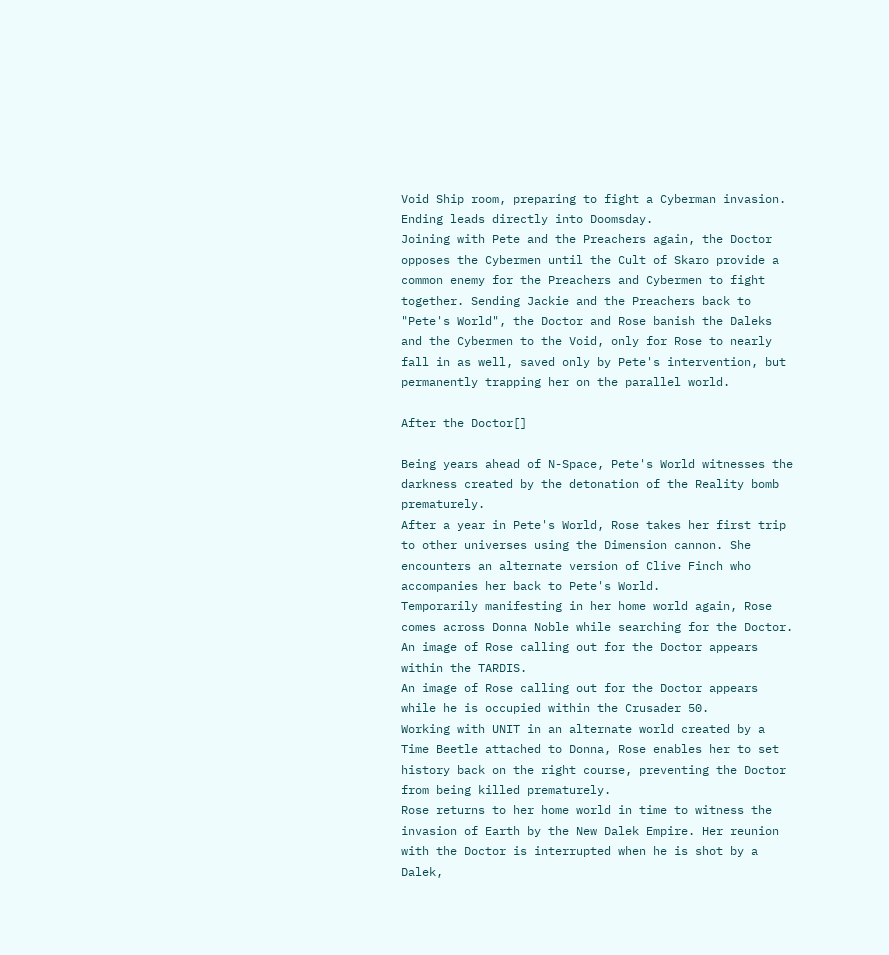Void Ship room, preparing to fight a Cyberman invasion. Ending leads directly into Doomsday.
Joining with Pete and the Preachers again, the Doctor opposes the Cybermen until the Cult of Skaro provide a common enemy for the Preachers and Cybermen to fight together. Sending Jackie and the Preachers back to "Pete's World", the Doctor and Rose banish the Daleks and the Cybermen to the Void, only for Rose to nearly fall in as well, saved only by Pete's intervention, but permanently trapping her on the parallel world.

After the Doctor[]

Being years ahead of N-Space, Pete's World witnesses the darkness created by the detonation of the Reality bomb prematurely.
After a year in Pete's World, Rose takes her first trip to other universes using the Dimension cannon. She encounters an alternate version of Clive Finch who accompanies her back to Pete's World.
Temporarily manifesting in her home world again, Rose comes across Donna Noble while searching for the Doctor.
An image of Rose calling out for the Doctor appears within the TARDIS.
An image of Rose calling out for the Doctor appears while he is occupied within the Crusader 50.
Working with UNIT in an alternate world created by a Time Beetle attached to Donna, Rose enables her to set history back on the right course, preventing the Doctor from being killed prematurely.
Rose returns to her home world in time to witness the invasion of Earth by the New Dalek Empire. Her reunion with the Doctor is interrupted when he is shot by a Dalek,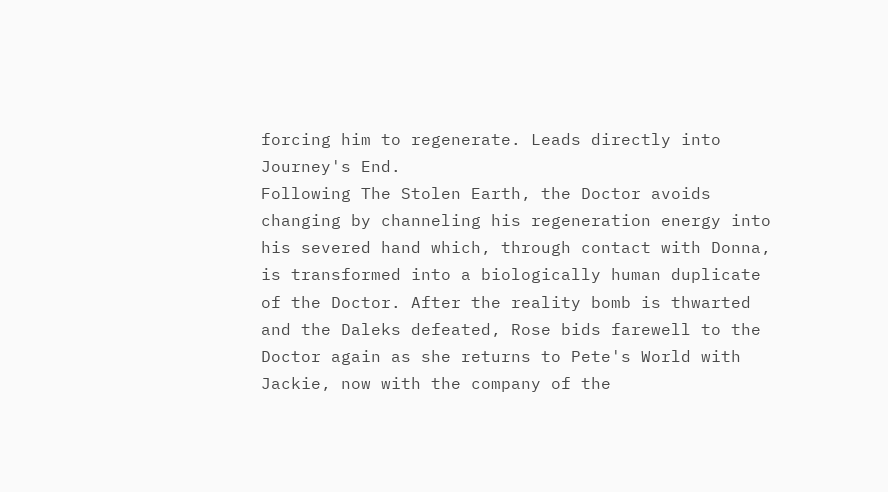forcing him to regenerate. Leads directly into Journey's End.
Following The Stolen Earth, the Doctor avoids changing by channeling his regeneration energy into his severed hand which, through contact with Donna, is transformed into a biologically human duplicate of the Doctor. After the reality bomb is thwarted and the Daleks defeated, Rose bids farewell to the Doctor again as she returns to Pete's World with Jackie, now with the company of the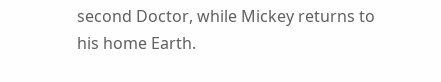second Doctor, while Mickey returns to his home Earth.